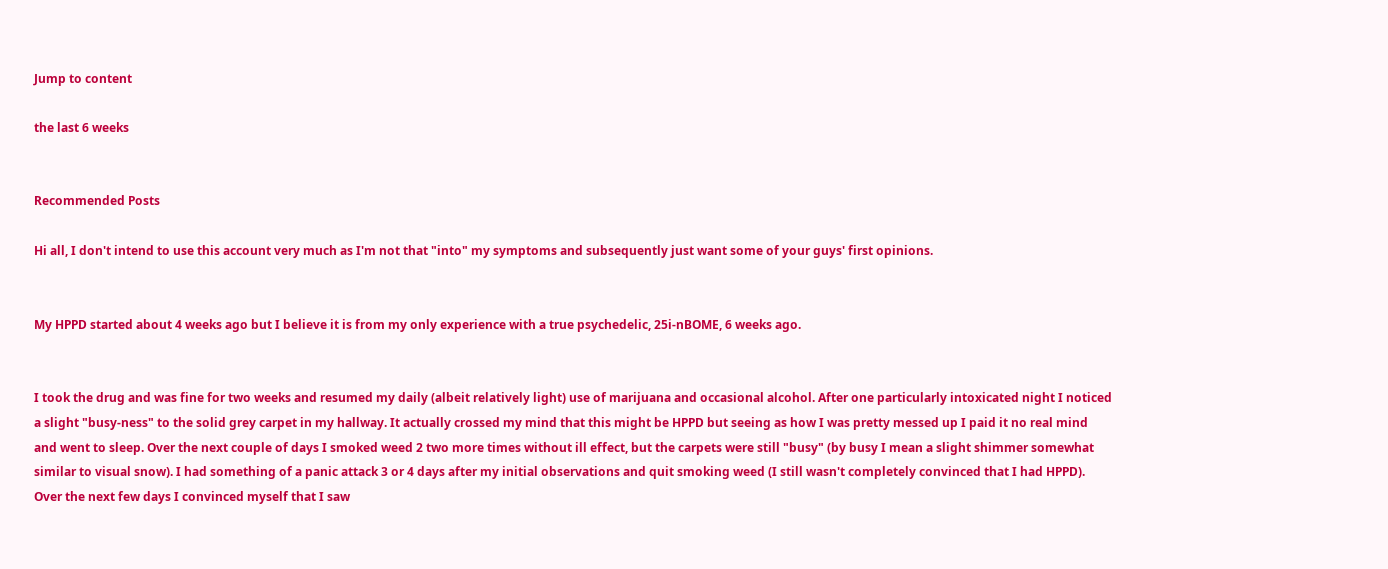Jump to content

the last 6 weeks


Recommended Posts

Hi all, I don't intend to use this account very much as I'm not that "into" my symptoms and subsequently just want some of your guys' first opinions.


My HPPD started about 4 weeks ago but I believe it is from my only experience with a true psychedelic, 25i-nBOME, 6 weeks ago.


I took the drug and was fine for two weeks and resumed my daily (albeit relatively light) use of marijuana and occasional alcohol. After one particularly intoxicated night I noticed a slight "busy-ness" to the solid grey carpet in my hallway. It actually crossed my mind that this might be HPPD but seeing as how I was pretty messed up I paid it no real mind and went to sleep. Over the next couple of days I smoked weed 2 two more times without ill effect, but the carpets were still "busy" (by busy I mean a slight shimmer somewhat similar to visual snow). I had something of a panic attack 3 or 4 days after my initial observations and quit smoking weed (I still wasn't completely convinced that I had HPPD). Over the next few days I convinced myself that I saw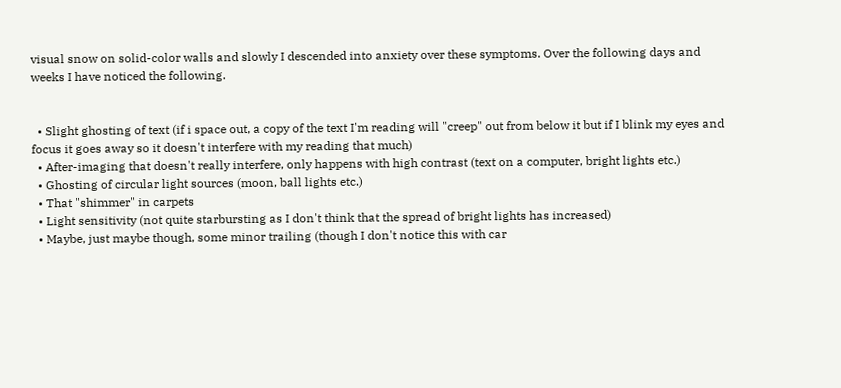visual snow on solid-color walls and slowly I descended into anxiety over these symptoms. Over the following days and weeks I have noticed the following.


  • Slight ghosting of text (if i space out, a copy of the text I'm reading will "creep" out from below it but if I blink my eyes and focus it goes away so it doesn't interfere with my reading that much)
  • After-imaging that doesn't really interfere, only happens with high contrast (text on a computer, bright lights etc.)
  • Ghosting of circular light sources (moon, ball lights etc.)
  • That "shimmer" in carpets
  • Light sensitivity (not quite starbursting as I don't think that the spread of bright lights has increased)
  • Maybe, just maybe though, some minor trailing (though I don't notice this with car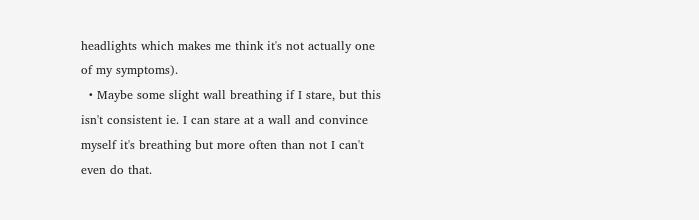headlights which makes me think it's not actually one of my symptoms).
  • Maybe some slight wall breathing if I stare, but this isn't consistent ie. I can stare at a wall and convince myself it's breathing but more often than not I can't even do that.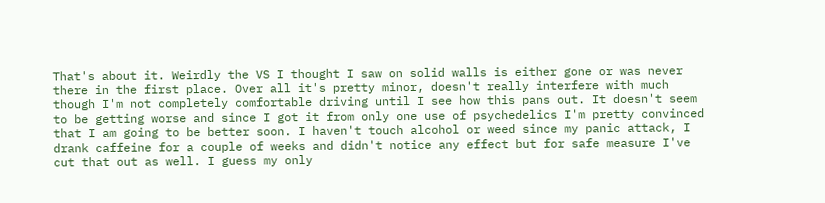That's about it. Weirdly the VS I thought I saw on solid walls is either gone or was never there in the first place. Over all it's pretty minor, doesn't really interfere with much though I'm not completely comfortable driving until I see how this pans out. It doesn't seem to be getting worse and since I got it from only one use of psychedelics I'm pretty convinced that I am going to be better soon. I haven't touch alcohol or weed since my panic attack, I drank caffeine for a couple of weeks and didn't notice any effect but for safe measure I've cut that out as well. I guess my only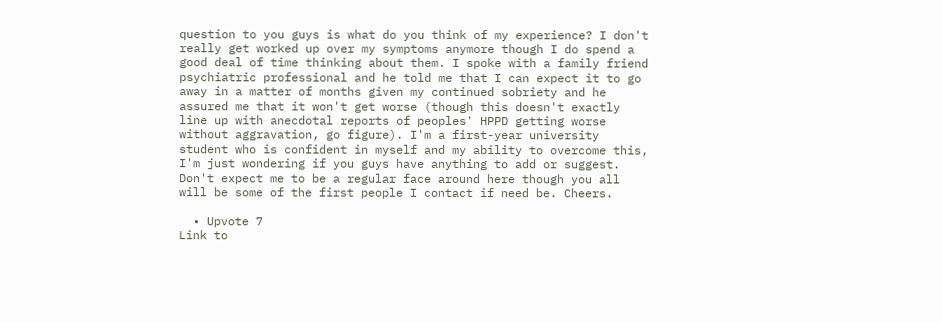question to you guys is what do you think of my experience? I don't really get worked up over my symptoms anymore though I do spend a good deal of time thinking about them. I spoke with a family friend psychiatric professional and he told me that I can expect it to go away in a matter of months given my continued sobriety and he assured me that it won't get worse (though this doesn't exactly line up with anecdotal reports of peoples' HPPD getting worse without aggravation, go figure). I'm a first-year university student who is confident in myself and my ability to overcome this, I'm just wondering if you guys have anything to add or suggest. Don't expect me to be a regular face around here though you all will be some of the first people I contact if need be. Cheers.

  • Upvote 7
Link to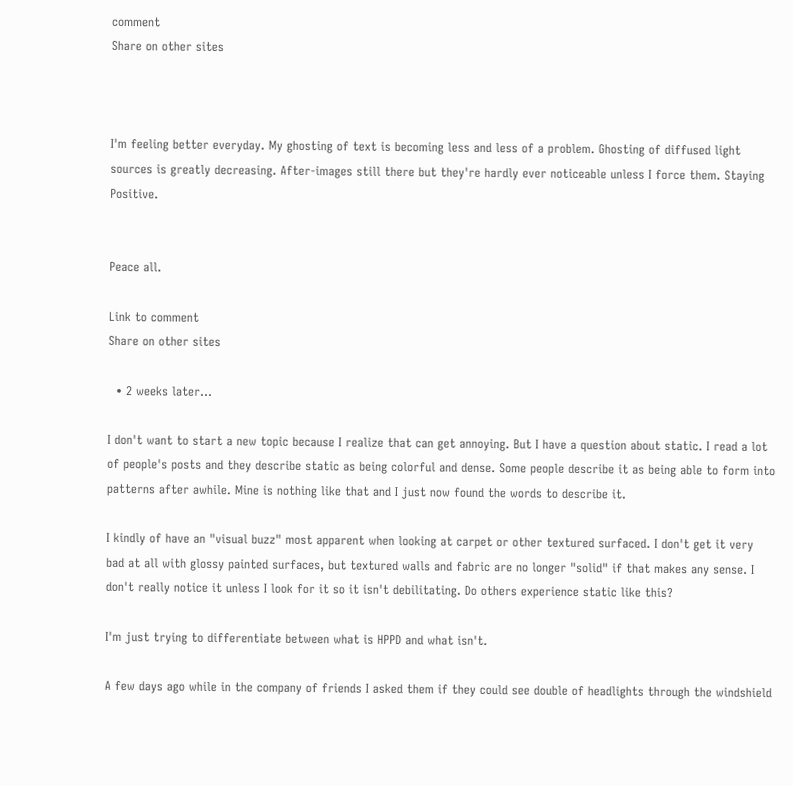comment
Share on other sites



I'm feeling better everyday. My ghosting of text is becoming less and less of a problem. Ghosting of diffused light sources is greatly decreasing. After-images still there but they're hardly ever noticeable unless I force them. Staying Positive.


Peace all.

Link to comment
Share on other sites

  • 2 weeks later...

I don't want to start a new topic because I realize that can get annoying. But I have a question about static. I read a lot of people's posts and they describe static as being colorful and dense. Some people describe it as being able to form into patterns after awhile. Mine is nothing like that and I just now found the words to describe it.

I kindly of have an "visual buzz" most apparent when looking at carpet or other textured surfaced. I don't get it very bad at all with glossy painted surfaces, but textured walls and fabric are no longer "solid" if that makes any sense. I don't really notice it unless I look for it so it isn't debilitating. Do others experience static like this?

I'm just trying to differentiate between what is HPPD and what isn't.

A few days ago while in the company of friends I asked them if they could see double of headlights through the windshield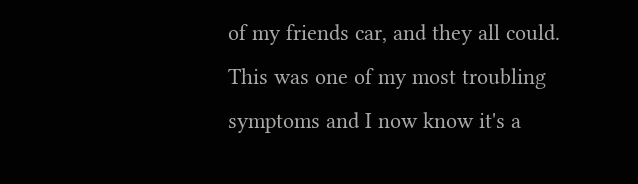of my friends car, and they all could. This was one of my most troubling symptoms and I now know it's a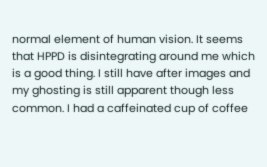normal element of human vision. It seems that HPPD is disintegrating around me which is a good thing. I still have after images and my ghosting is still apparent though less common. I had a caffeinated cup of coffee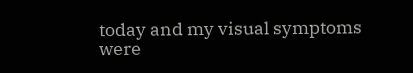today and my visual symptoms were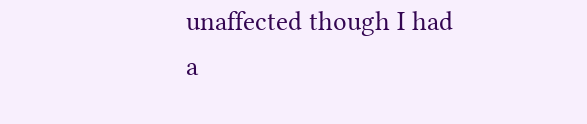unaffected though I had a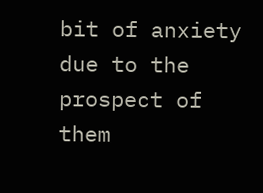bit of anxiety due to the prospect of them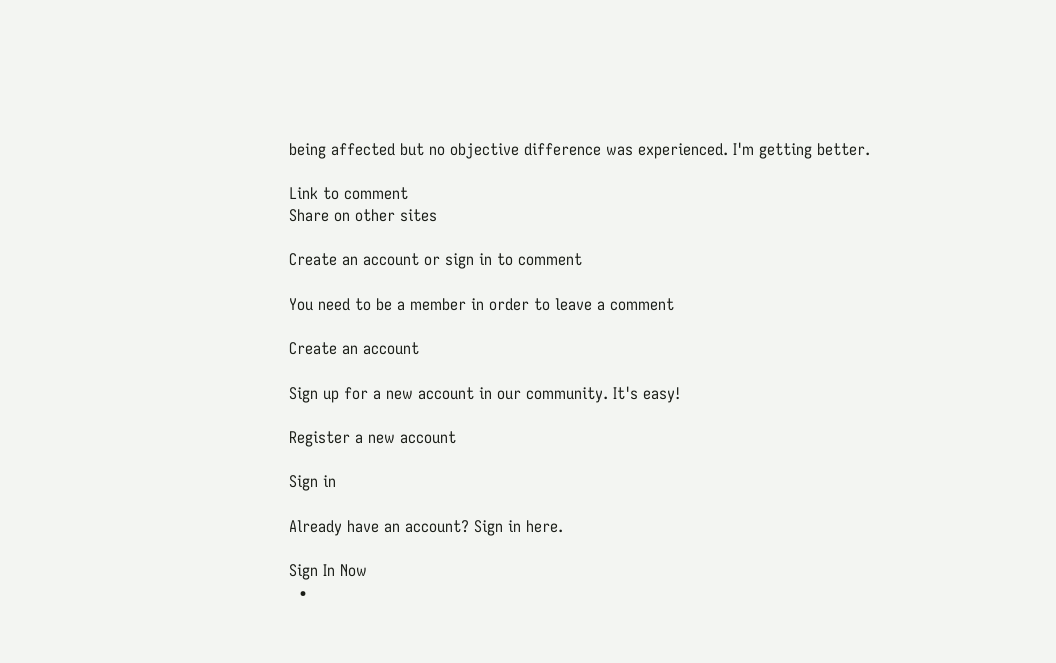being affected but no objective difference was experienced. I'm getting better.

Link to comment
Share on other sites

Create an account or sign in to comment

You need to be a member in order to leave a comment

Create an account

Sign up for a new account in our community. It's easy!

Register a new account

Sign in

Already have an account? Sign in here.

Sign In Now
  •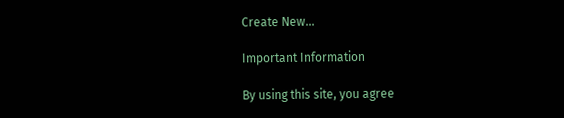Create New...

Important Information

By using this site, you agree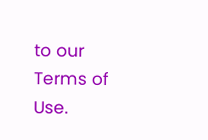to our Terms of Use.